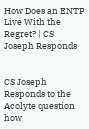How Does an ENTP Live With the Regret? | CS Joseph Responds


CS Joseph Responds to the Acolyte question how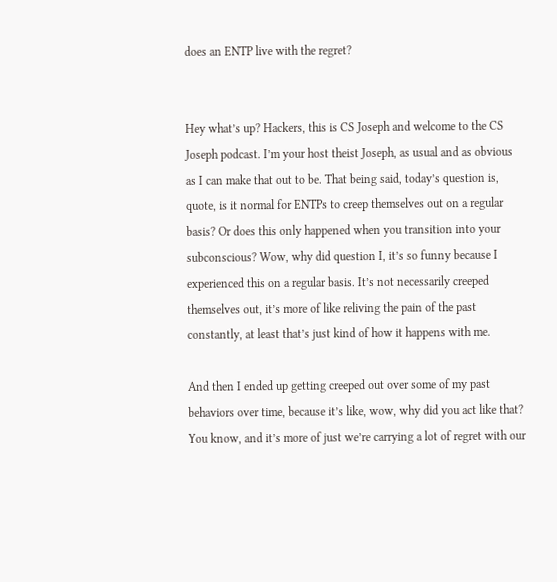does an ENTP live with the regret?


Hey what’s up? Hackers, this is CS Joseph and welcome to the CS Joseph podcast. I’m your host theist Joseph, as usual and as obvious as I can make that out to be. That being said, today’s question is, quote, is it normal for ENTPs to creep themselves out on a regular basis? Or does this only happened when you transition into your subconscious? Wow, why did question I, it’s so funny because I experienced this on a regular basis. It’s not necessarily creeped themselves out, it’s more of like reliving the pain of the past constantly, at least that’s just kind of how it happens with me.

And then I ended up getting creeped out over some of my past behaviors over time, because it’s like, wow, why did you act like that? You know, and it’s more of just we’re carrying a lot of regret with our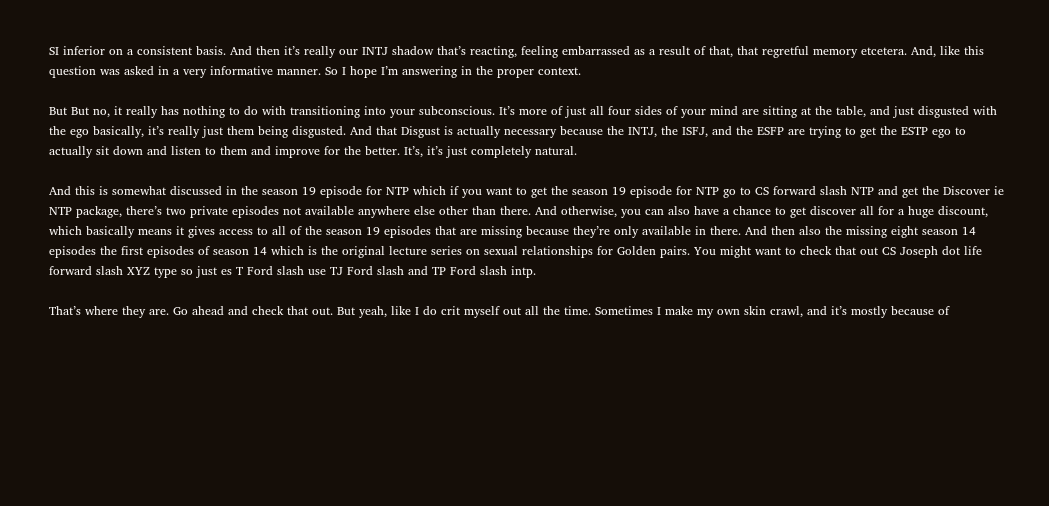SI inferior on a consistent basis. And then it’s really our INTJ shadow that’s reacting, feeling embarrassed as a result of that, that regretful memory etcetera. And, like this question was asked in a very informative manner. So I hope I’m answering in the proper context.

But But no, it really has nothing to do with transitioning into your subconscious. It’s more of just all four sides of your mind are sitting at the table, and just disgusted with the ego basically, it’s really just them being disgusted. And that Disgust is actually necessary because the INTJ, the ISFJ, and the ESFP are trying to get the ESTP ego to actually sit down and listen to them and improve for the better. It’s, it’s just completely natural.

And this is somewhat discussed in the season 19 episode for NTP which if you want to get the season 19 episode for NTP go to CS forward slash NTP and get the Discover ie NTP package, there’s two private episodes not available anywhere else other than there. And otherwise, you can also have a chance to get discover all for a huge discount, which basically means it gives access to all of the season 19 episodes that are missing because they’re only available in there. And then also the missing eight season 14 episodes the first episodes of season 14 which is the original lecture series on sexual relationships for Golden pairs. You might want to check that out CS Joseph dot life forward slash XYZ type so just es T Ford slash use TJ Ford slash and TP Ford slash intp.

That’s where they are. Go ahead and check that out. But yeah, like I do crit myself out all the time. Sometimes I make my own skin crawl, and it’s mostly because of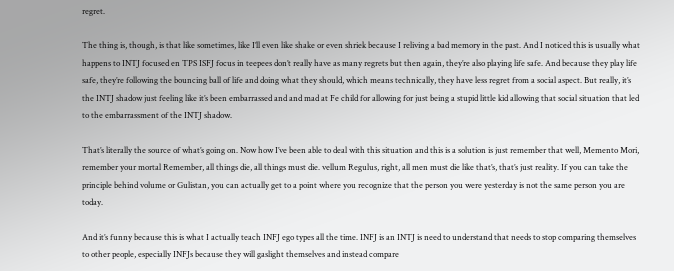regret.

The thing is, though, is that like sometimes, like I’ll even like shake or even shriek because I reliving a bad memory in the past. And I noticed this is usually what happens to INTJ focused en TPS ISFJ focus in teepees don’t really have as many regrets but then again, they’re also playing life safe. And because they play life safe, they’re following the bouncing ball of life and doing what they should, which means technically, they have less regret from a social aspect. But really, it’s the INTJ shadow just feeling like it’s been embarrassed and and mad at Fe child for allowing for just being a stupid little kid allowing that social situation that led to the embarrassment of the INTJ shadow.

That’s literally the source of what’s going on. Now how I’ve been able to deal with this situation and this is a solution is just remember that well, Memento Mori, remember your mortal Remember, all things die, all things must die. vellum Regulus, right, all men must die like that’s, that’s just reality. If you can take the principle behind volume or Gulistan, you can actually get to a point where you recognize that the person you were yesterday is not the same person you are today.

And it’s funny because this is what I actually teach INFJ ego types all the time. INFJ is an INTJ is need to understand that needs to stop comparing themselves to other people, especially INFJs because they will gaslight themselves and instead compare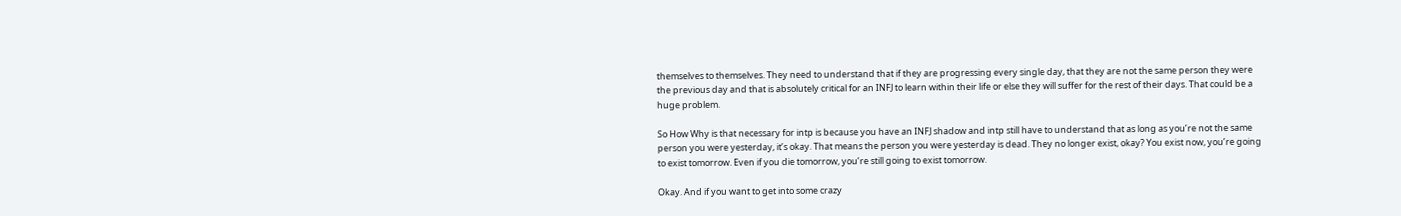themselves to themselves. They need to understand that if they are progressing every single day, that they are not the same person they were the previous day and that is absolutely critical for an INFJ to learn within their life or else they will suffer for the rest of their days. That could be a huge problem.

So How Why is that necessary for intp is because you have an INFJ shadow and intp still have to understand that as long as you’re not the same person you were yesterday, it’s okay. That means the person you were yesterday is dead. They no longer exist, okay? You exist now, you’re going to exist tomorrow. Even if you die tomorrow, you’re still going to exist tomorrow.

Okay. And if you want to get into some crazy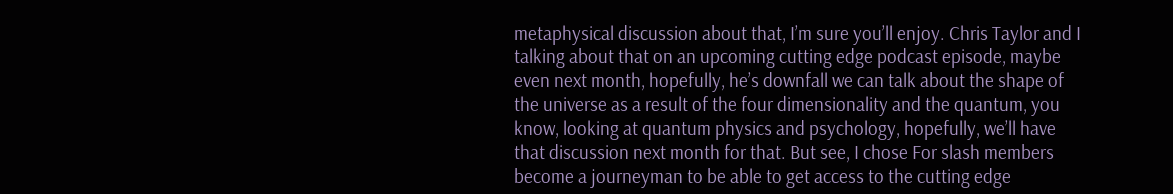metaphysical discussion about that, I’m sure you’ll enjoy. Chris Taylor and I talking about that on an upcoming cutting edge podcast episode, maybe even next month, hopefully, he’s downfall we can talk about the shape of the universe as a result of the four dimensionality and the quantum, you know, looking at quantum physics and psychology, hopefully, we’ll have that discussion next month for that. But see, I chose For slash members become a journeyman to be able to get access to the cutting edge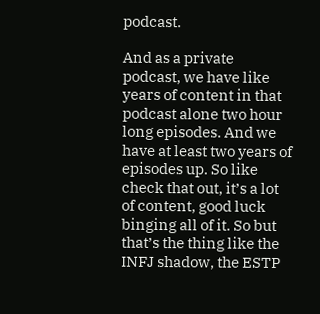podcast.

And as a private podcast, we have like years of content in that podcast alone two hour long episodes. And we have at least two years of episodes up. So like check that out, it’s a lot of content, good luck binging all of it. So but that’s the thing like the INFJ shadow, the ESTP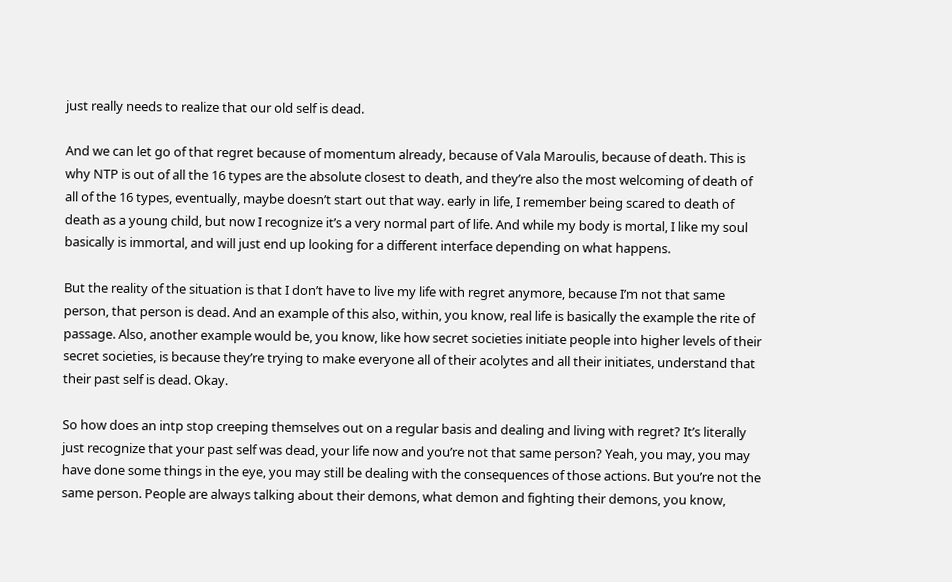just really needs to realize that our old self is dead.

And we can let go of that regret because of momentum already, because of Vala Maroulis, because of death. This is why NTP is out of all the 16 types are the absolute closest to death, and they’re also the most welcoming of death of all of the 16 types, eventually, maybe doesn’t start out that way. early in life, I remember being scared to death of death as a young child, but now I recognize it’s a very normal part of life. And while my body is mortal, I like my soul basically is immortal, and will just end up looking for a different interface depending on what happens.

But the reality of the situation is that I don’t have to live my life with regret anymore, because I’m not that same person, that person is dead. And an example of this also, within, you know, real life is basically the example the rite of passage. Also, another example would be, you know, like how secret societies initiate people into higher levels of their secret societies, is because they’re trying to make everyone all of their acolytes and all their initiates, understand that their past self is dead. Okay.

So how does an intp stop creeping themselves out on a regular basis and dealing and living with regret? It’s literally just recognize that your past self was dead, your life now and you’re not that same person? Yeah, you may, you may have done some things in the eye, you may still be dealing with the consequences of those actions. But you’re not the same person. People are always talking about their demons, what demon and fighting their demons, you know,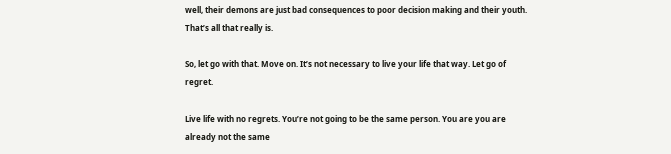well, their demons are just bad consequences to poor decision making and their youth. That’s all that really is.

So, let go with that. Move on. It’s not necessary to live your life that way. Let go of regret.

Live life with no regrets. You’re not going to be the same person. You are you are already not the same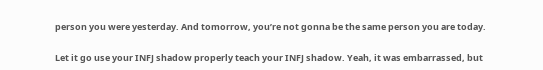person you were yesterday. And tomorrow, you’re not gonna be the same person you are today.

Let it go use your INFJ shadow properly teach your INFJ shadow. Yeah, it was embarrassed, but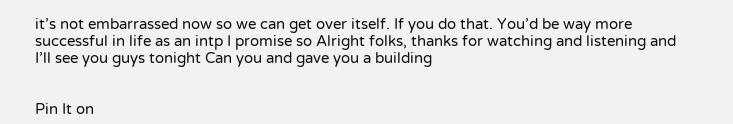it’s not embarrassed now so we can get over itself. If you do that. You’d be way more successful in life as an intp I promise so Alright folks, thanks for watching and listening and I’ll see you guys tonight Can you and gave you a building


Pin It on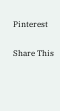Pinterest

Share This